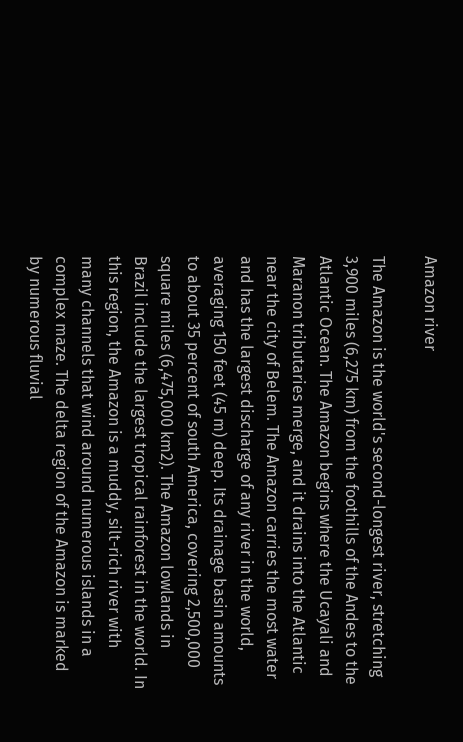Amazon river

The Amazon is the world's second-longest river, stretching 3,900 miles (6,275 km) from the foothills of the Andes to the Atlantic Ocean. The Amazon begins where the Ucayali and Maranon tributaries merge, and it drains into the Atlantic near the city of Belem. The Amazon carries the most water and has the largest discharge of any river in the world, averaging 150 feet (45 m) deep. Its drainage basin amounts to about 35 percent of south America, covering 2,500,000 square miles (6,475,000 km2). The Amazon lowlands in Brazil include the largest tropical rainforest in the world. In this region, the Amazon is a muddy, silt-rich river with many channels that wind around numerous islands in a complex maze. The delta region of the Amazon is marked by numerous fluvial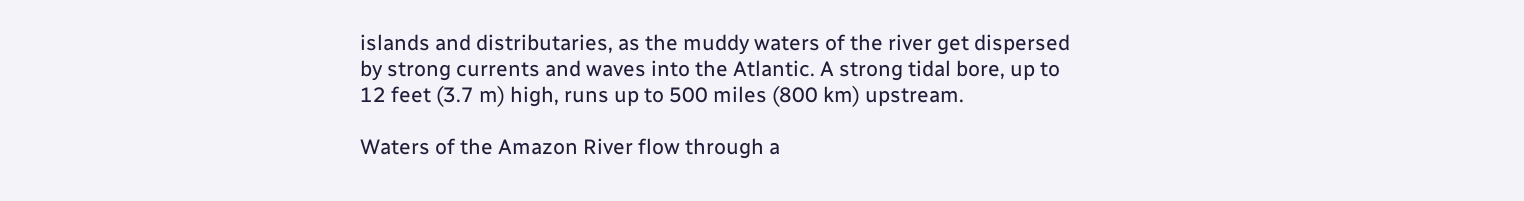islands and distributaries, as the muddy waters of the river get dispersed by strong currents and waves into the Atlantic. A strong tidal bore, up to 12 feet (3.7 m) high, runs up to 500 miles (800 km) upstream.

Waters of the Amazon River flow through a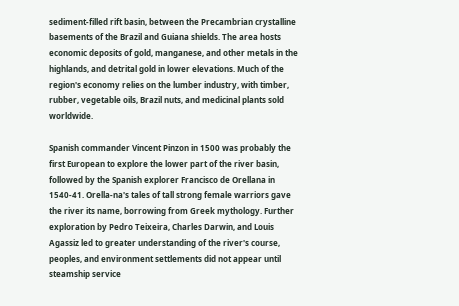sediment-filled rift basin, between the Precambrian crystalline basements of the Brazil and Guiana shields. The area hosts economic deposits of gold, manganese, and other metals in the highlands, and detrital gold in lower elevations. Much of the region's economy relies on the lumber industry, with timber, rubber, vegetable oils, Brazil nuts, and medicinal plants sold worldwide.

Spanish commander Vincent Pinzon in 1500 was probably the first European to explore the lower part of the river basin, followed by the Spanish explorer Francisco de Orellana in 1540-41. Orella-na's tales of tall strong female warriors gave the river its name, borrowing from Greek mythology. Further exploration by Pedro Teixeira, Charles Darwin, and Louis Agassiz led to greater understanding of the river's course, peoples, and environment settlements did not appear until steamship service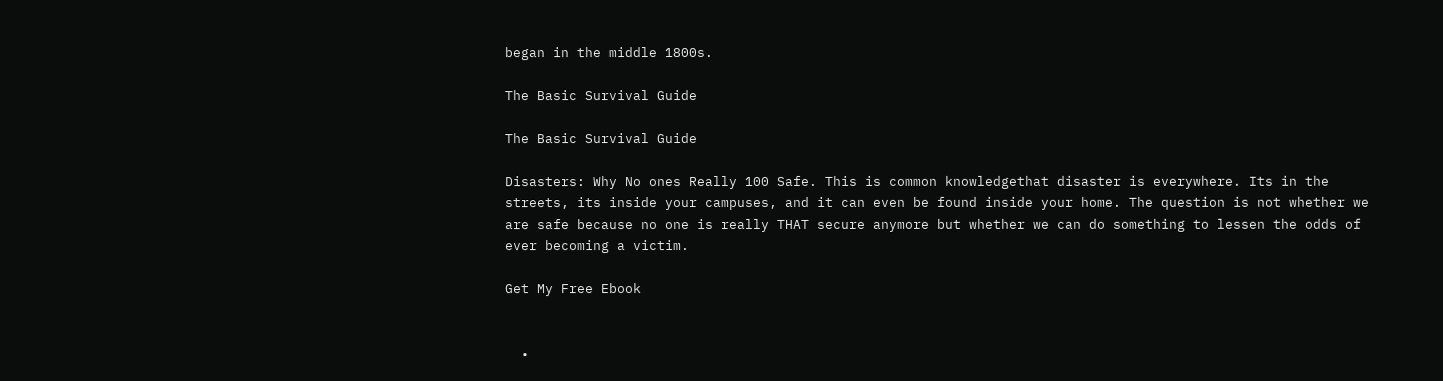began in the middle 1800s.

The Basic Survival Guide

The Basic Survival Guide

Disasters: Why No ones Really 100 Safe. This is common knowledgethat disaster is everywhere. Its in the streets, its inside your campuses, and it can even be found inside your home. The question is not whether we are safe because no one is really THAT secure anymore but whether we can do something to lessen the odds of ever becoming a victim.

Get My Free Ebook


  •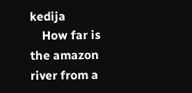kedija
    How far is the amazon river from a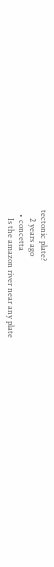tectonic plate?
    2 years ago
  • concetta
    Is the amazon river near any plate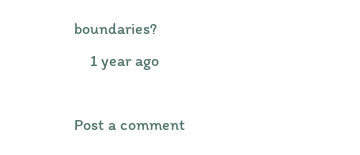boundaries?
    1 year ago

Post a comment